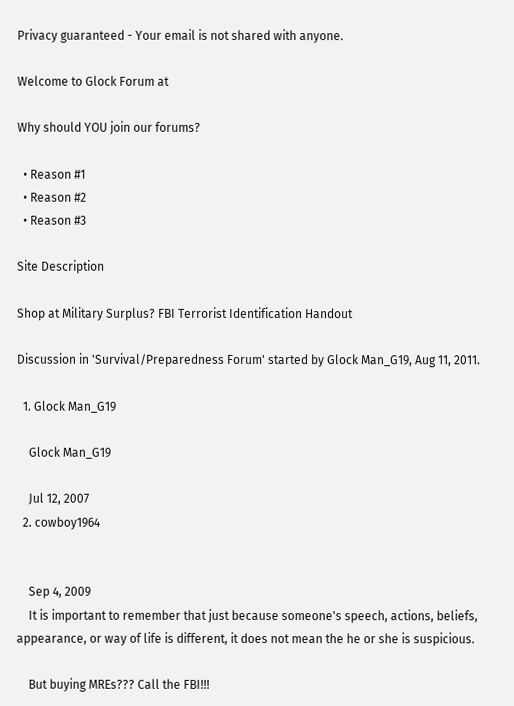Privacy guaranteed - Your email is not shared with anyone.

Welcome to Glock Forum at

Why should YOU join our forums?

  • Reason #1
  • Reason #2
  • Reason #3

Site Description

Shop at Military Surplus? FBI Terrorist Identification Handout

Discussion in 'Survival/Preparedness Forum' started by Glock Man_G19, Aug 11, 2011.

  1. Glock Man_G19

    Glock Man_G19

    Jul 12, 2007
  2. cowboy1964


    Sep 4, 2009
    It is important to remember that just because someone's speech, actions, beliefs, appearance, or way of life is different, it does not mean the he or she is suspicious.

    But buying MREs??? Call the FBI!!!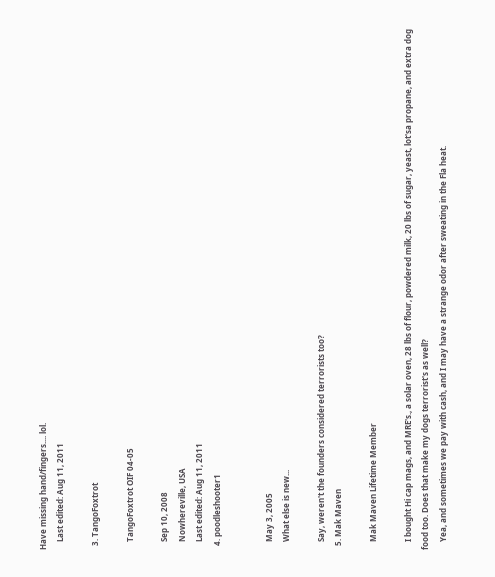Have missing hand/fingers.... lol.
    Last edited: Aug 11, 2011

  3. TangoFoxtrot

    TangoFoxtrot OIF 04-05

    Sep 10, 2008
    Nowhereville, USA
    Last edited: Aug 11, 2011
  4. poodleshooter1


    May 3, 2005
    What else is new...

    Say, weren't the founders considered terrorists too?
  5. Mak Maven

    Mak Maven Lifetime Member

    I bought Hi cap mags, and MRE's., a solar oven, 28 lbs of flour, powdered milk, 20 lbs of sugar, yeast, lot'sa propane, and extra dog food too. Does that make my dogs terrorist's as well?
    Yea, and sometimes we pay with cash, and I may have a strange odor after sweating in the Fla heat.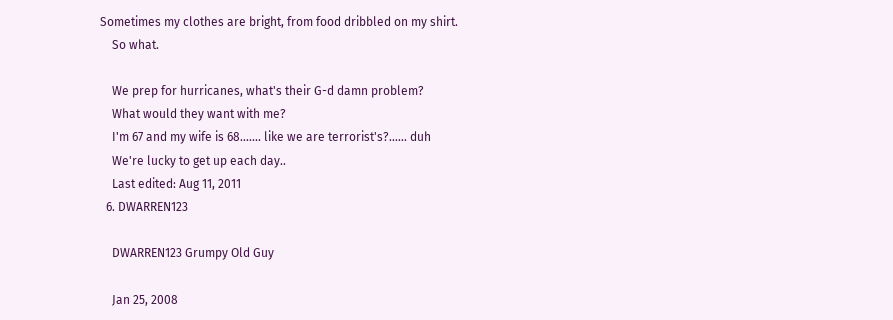Sometimes my clothes are bright, from food dribbled on my shirt.
    So what.

    We prep for hurricanes, what's their G-d damn problem?
    What would they want with me?
    I'm 67 and my wife is 68....... like we are terrorist's?...... duh
    We're lucky to get up each day..
    Last edited: Aug 11, 2011
  6. DWARREN123

    DWARREN123 Grumpy Old Guy

    Jan 25, 2008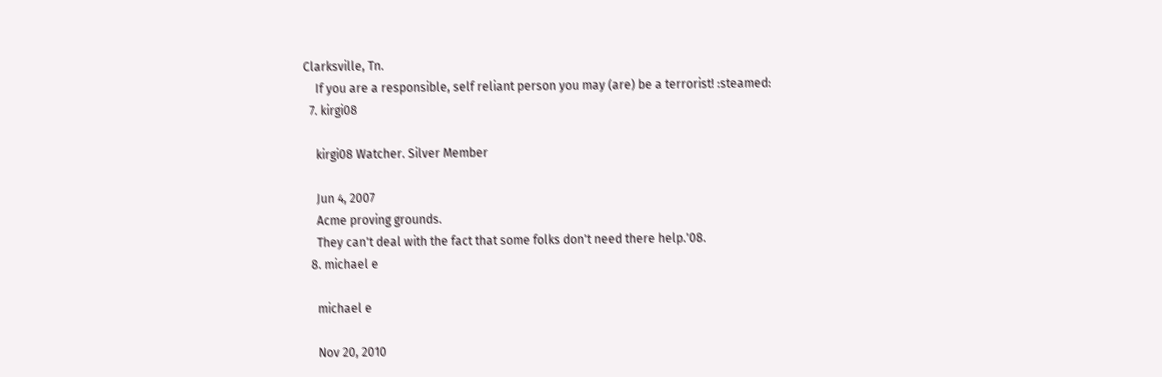Clarksville, Tn.
    If you are a responsible, self reliant person you may (are) be a terrorist! :steamed:
  7. kirgi08

    kirgi08 Watcher. Silver Member

    Jun 4, 2007
    Acme proving grounds.
    They can't deal with the fact that some folks don't need there help.'08.
  8. michael e

    michael e

    Nov 20, 2010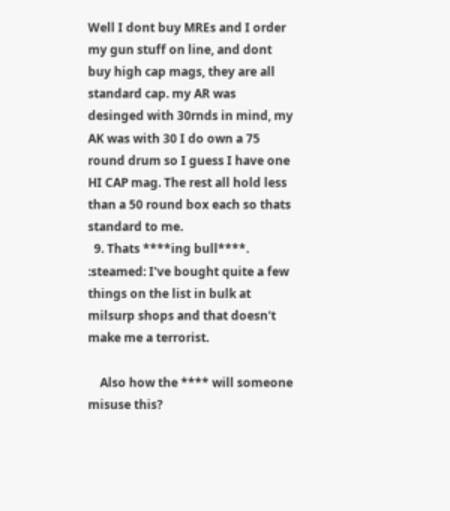Well I dont buy MREs and I order my gun stuff on line, and dont buy high cap mags, they are all standard cap. my AR was desinged with 30rnds in mind, my AK was with 30 I do own a 75 round drum so I guess I have one HI CAP mag. The rest all hold less than a 50 round box each so thats standard to me.
  9. Thats ****ing bull****. :steamed: I've bought quite a few things on the list in bulk at milsurp shops and that doesn't make me a terrorist.

    Also how the **** will someone misuse this?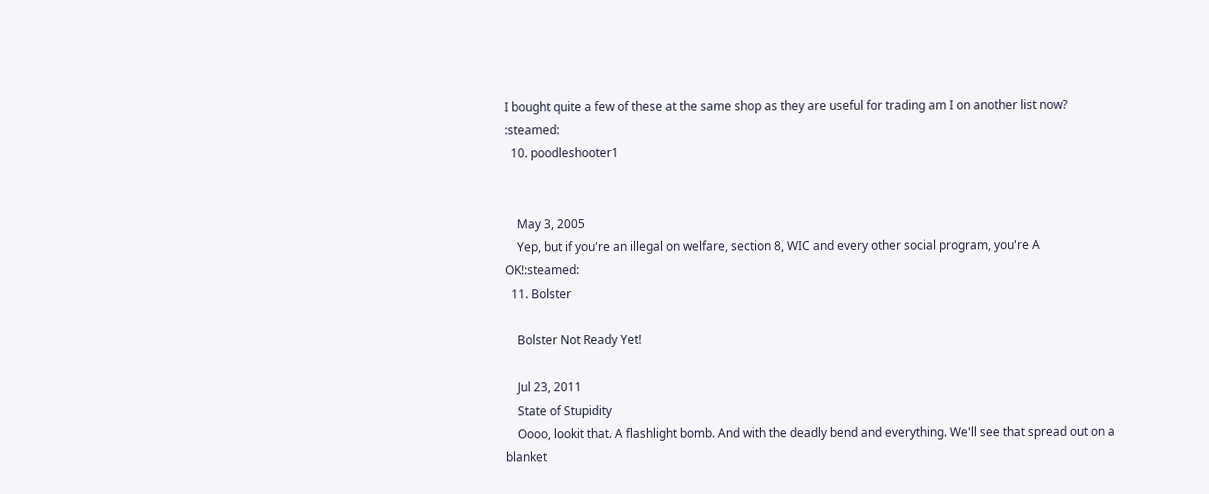I bought quite a few of these at the same shop as they are useful for trading am I on another list now? :steamed:
  10. poodleshooter1


    May 3, 2005
    Yep, but if you're an illegal on welfare, section 8, WIC and every other social program, you're A OK!:steamed:
  11. Bolster

    Bolster Not Ready Yet!

    Jul 23, 2011
    State of Stupidity
    Oooo, lookit that. A flashlight bomb. And with the deadly bend and everything. We'll see that spread out on a blanket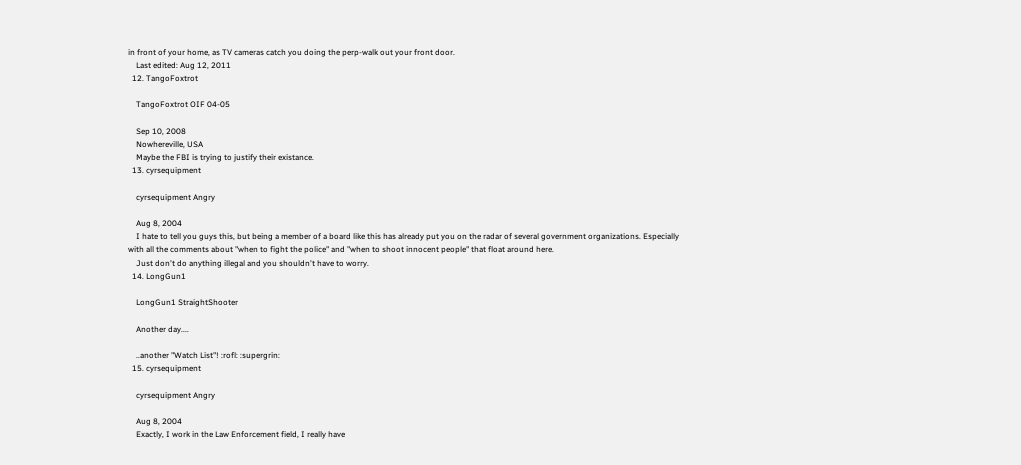in front of your home, as TV cameras catch you doing the perp-walk out your front door.
    Last edited: Aug 12, 2011
  12. TangoFoxtrot

    TangoFoxtrot OIF 04-05

    Sep 10, 2008
    Nowhereville, USA
    Maybe the FBI is trying to justify their existance.
  13. cyrsequipment

    cyrsequipment Angry

    Aug 8, 2004
    I hate to tell you guys this, but being a member of a board like this has already put you on the radar of several government organizations. Especially with all the comments about "when to fight the police" and "when to shoot innocent people" that float around here.
    Just don't do anything illegal and you shouldn't have to worry.
  14. LongGun1

    LongGun1 StraightShooter

    Another day....

    ..another "Watch List"! :rofl: :supergrin:
  15. cyrsequipment

    cyrsequipment Angry

    Aug 8, 2004
    Exactly, I work in the Law Enforcement field, I really have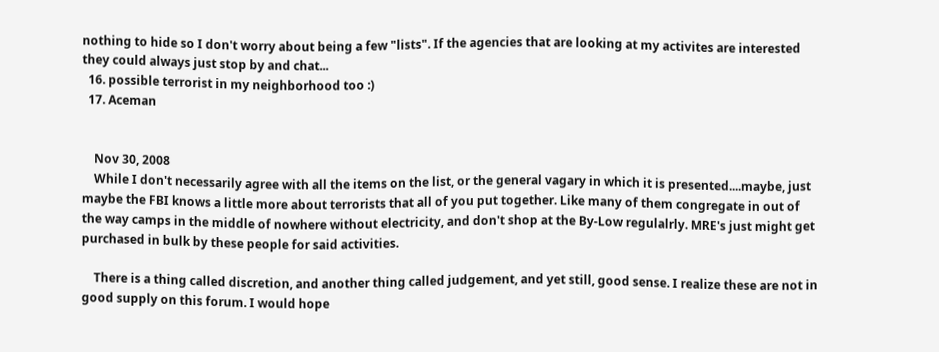nothing to hide so I don't worry about being a few "lists". If the agencies that are looking at my activites are interested they could always just stop by and chat...
  16. possible terrorist in my neighborhood too :)
  17. Aceman


    Nov 30, 2008
    While I don't necessarily agree with all the items on the list, or the general vagary in which it is presented....maybe, just maybe the FBI knows a little more about terrorists that all of you put together. Like many of them congregate in out of the way camps in the middle of nowhere without electricity, and don't shop at the By-Low regulalrly. MRE's just might get purchased in bulk by these people for said activities.

    There is a thing called discretion, and another thing called judgement, and yet still, good sense. I realize these are not in good supply on this forum. I would hope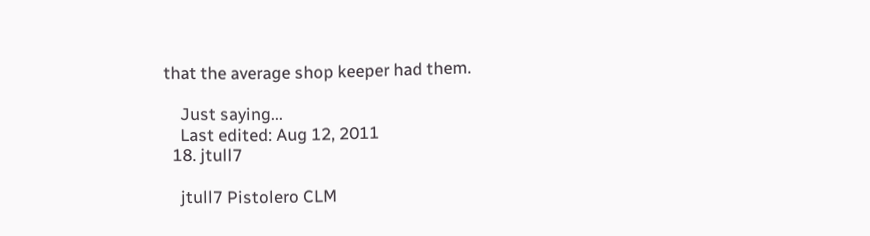that the average shop keeper had them.

    Just saying...
    Last edited: Aug 12, 2011
  18. jtull7

    jtull7 Pistolero CLM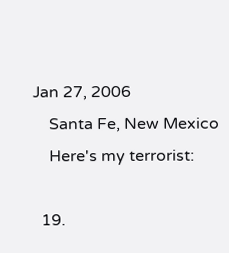Jan 27, 2006
    Santa Fe, New Mexico
    Here's my terrorist:

  19.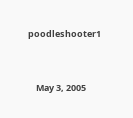poodleshooter1


    May 3, 2005